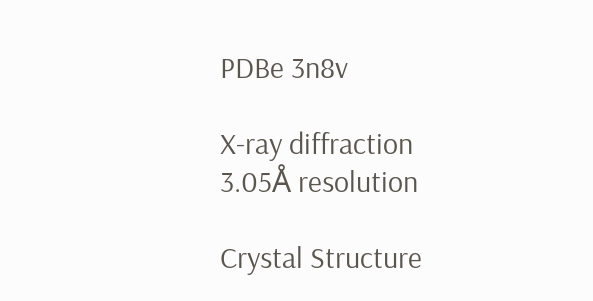PDBe 3n8v

X-ray diffraction
3.05Å resolution

Crystal Structure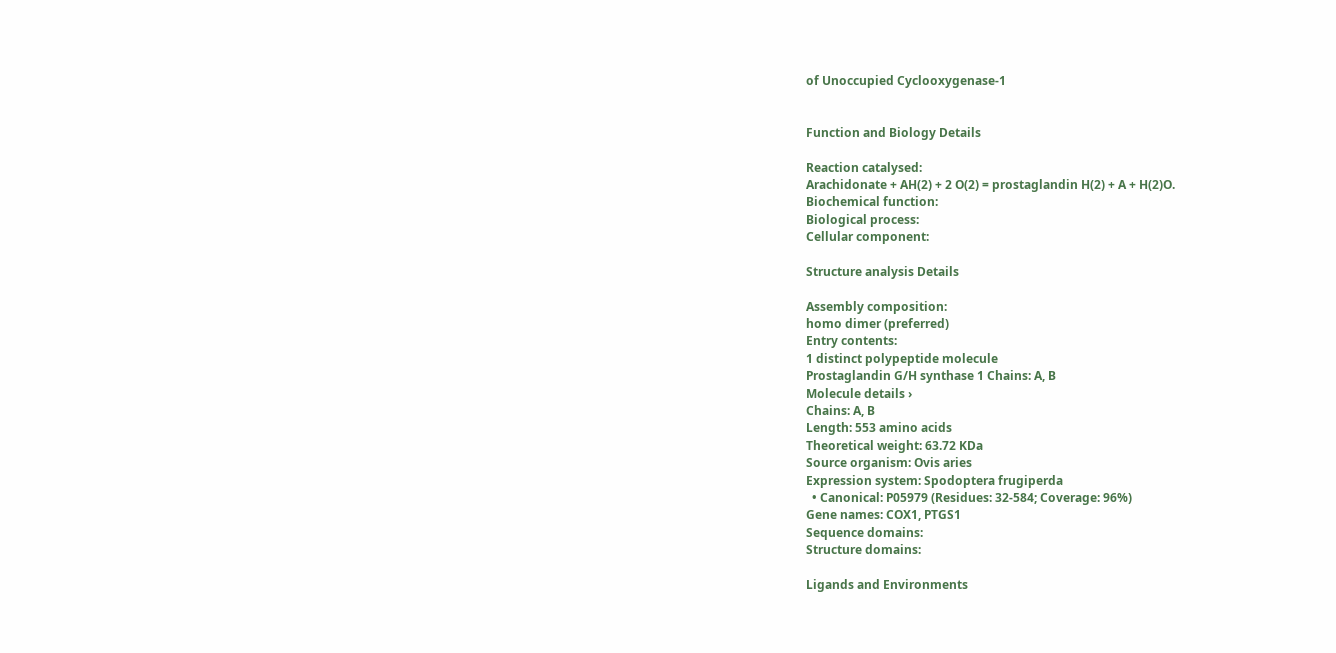of Unoccupied Cyclooxygenase-1


Function and Biology Details

Reaction catalysed:
Arachidonate + AH(2) + 2 O(2) = prostaglandin H(2) + A + H(2)O.
Biochemical function:
Biological process:
Cellular component:

Structure analysis Details

Assembly composition:
homo dimer (preferred)
Entry contents:
1 distinct polypeptide molecule
Prostaglandin G/H synthase 1 Chains: A, B
Molecule details ›
Chains: A, B
Length: 553 amino acids
Theoretical weight: 63.72 KDa
Source organism: Ovis aries
Expression system: Spodoptera frugiperda
  • Canonical: P05979 (Residues: 32-584; Coverage: 96%)
Gene names: COX1, PTGS1
Sequence domains:
Structure domains:

Ligands and Environments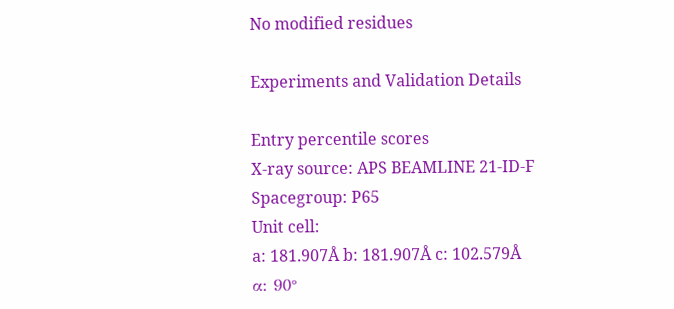No modified residues

Experiments and Validation Details

Entry percentile scores
X-ray source: APS BEAMLINE 21-ID-F
Spacegroup: P65
Unit cell:
a: 181.907Å b: 181.907Å c: 102.579Å
α: 90°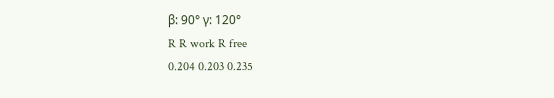β: 90° γ: 120°
R R work R free
0.204 0.203 0.235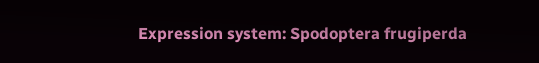Expression system: Spodoptera frugiperda